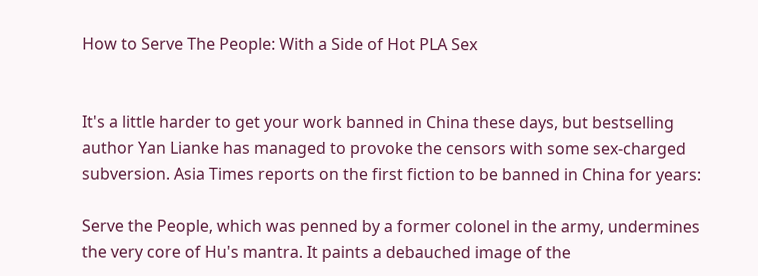How to Serve The People: With a Side of Hot PLA Sex


It's a little harder to get your work banned in China these days, but bestselling author Yan Lianke has managed to provoke the censors with some sex-charged subversion. Asia Times reports on the first fiction to be banned in China for years:

Serve the People, which was penned by a former colonel in the army, undermines the very core of Hu's mantra. It paints a debauched image of the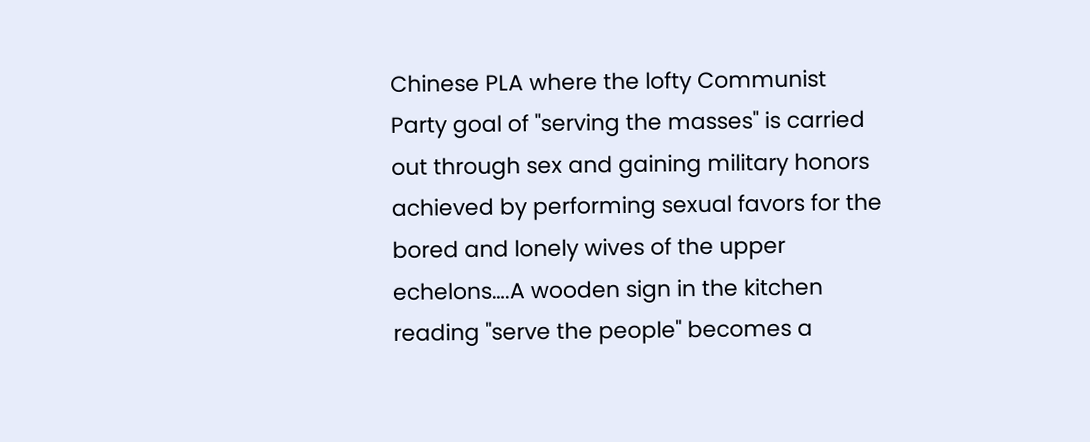Chinese PLA where the lofty Communist Party goal of "serving the masses" is carried out through sex and gaining military honors achieved by performing sexual favors for the bored and lonely wives of the upper echelons….A wooden sign in the kitchen reading "serve the people" becomes a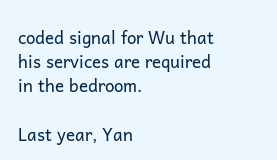coded signal for Wu that his services are required in the bedroom.

Last year, Yan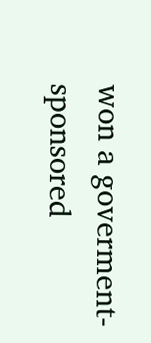won a goverment-sponsored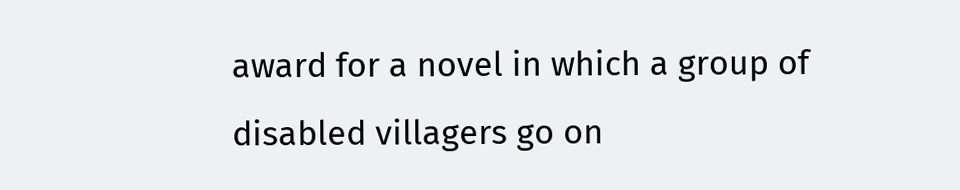award for a novel in which a group of disabled villagers go on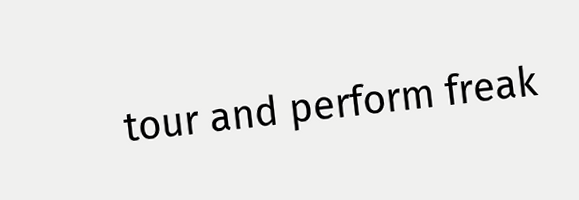tour and perform freak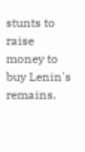stunts to raise money to buy Lenin's remains.